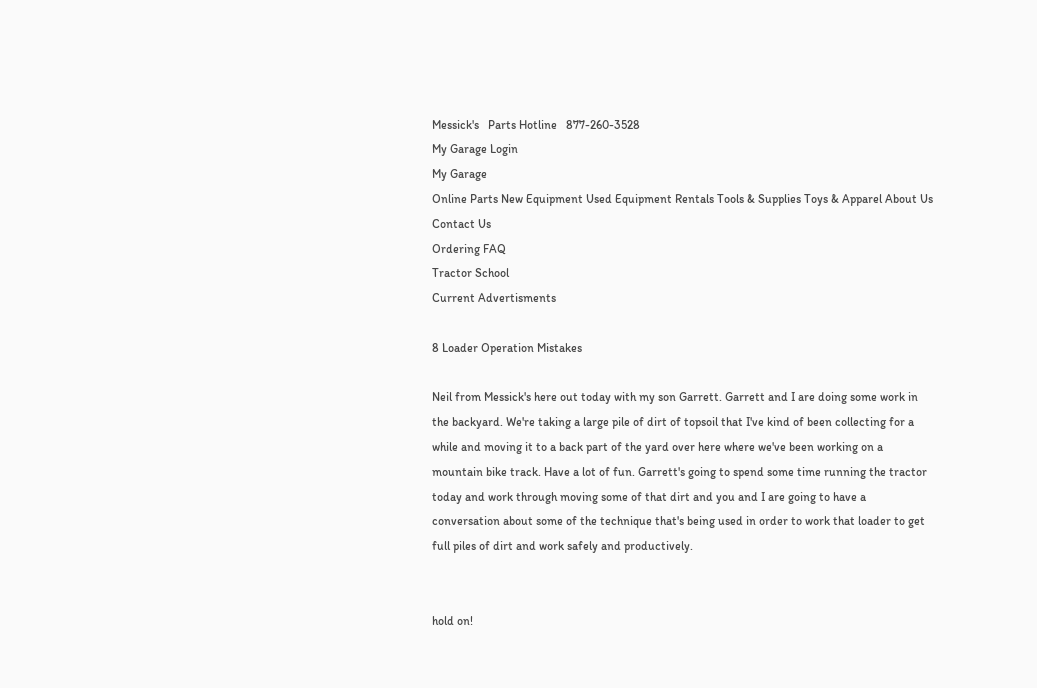Messick's   Parts Hotline   877-260-3528
My Garage Login
My Garage
Online Parts New Equipment Used Equipment Rentals Tools & Supplies Toys & Apparel About Us
Contact Us
Ordering FAQ
Tractor School
Current Advertisments

8 Loader Operation Mistakes

Neil from Messick's here out today with my son Garrett. Garrett and I are doing some work in the backyard. We're taking a large pile of dirt of topsoil that I've kind of been collecting for a while and moving it to a back part of the yard over here where we've been working on a mountain bike track. Have a lot of fun. Garrett's going to spend some time running the tractor today and work through moving some of that dirt and you and I are going to have a conversation about some of the technique that's being used in order to work that loader to get full piles of dirt and work safely and productively.


hold on!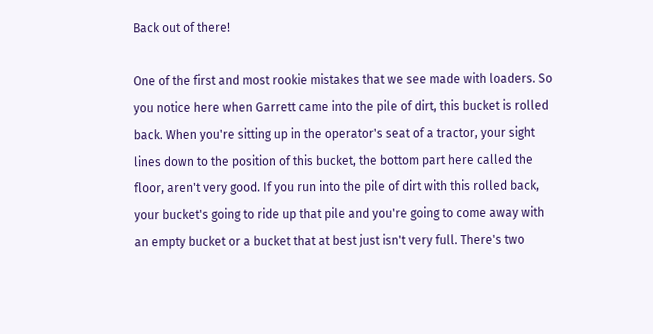Back out of there!

One of the first and most rookie mistakes that we see made with loaders. So you notice here when Garrett came into the pile of dirt, this bucket is rolled back. When you're sitting up in the operator's seat of a tractor, your sight lines down to the position of this bucket, the bottom part here called the floor, aren't very good. If you run into the pile of dirt with this rolled back, your bucket's going to ride up that pile and you're going to come away with an empty bucket or a bucket that at best just isn't very full. There's two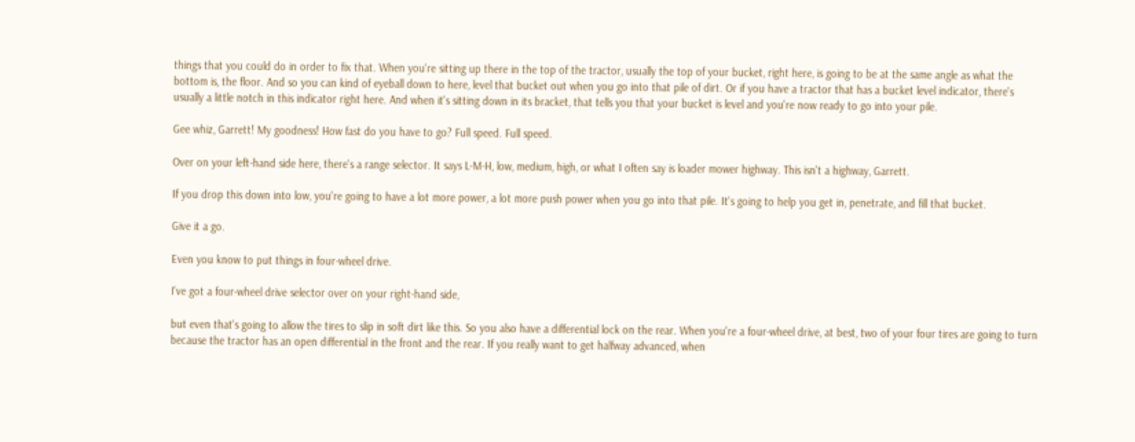things that you could do in order to fix that. When you're sitting up there in the top of the tractor, usually the top of your bucket, right here, is going to be at the same angle as what the bottom is, the floor. And so you can kind of eyeball down to here, level that bucket out when you go into that pile of dirt. Or if you have a tractor that has a bucket level indicator, there's usually a little notch in this indicator right here. And when it's sitting down in its bracket, that tells you that your bucket is level and you're now ready to go into your pile.

Gee whiz, Garrett! My goodness! How fast do you have to go? Full speed. Full speed.

Over on your left-hand side here, there's a range selector. It says L-M-H, low, medium, high, or what I often say is loader mower highway. This isn't a highway, Garrett.

If you drop this down into low, you're going to have a lot more power, a lot more push power when you go into that pile. It's going to help you get in, penetrate, and fill that bucket.

Give it a go.

Even you know to put things in four-wheel drive.

I've got a four-wheel drive selector over on your right-hand side,

but even that's going to allow the tires to slip in soft dirt like this. So you also have a differential lock on the rear. When you're a four-wheel drive, at best, two of your four tires are going to turn because the tractor has an open differential in the front and the rear. If you really want to get halfway advanced, when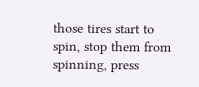those tires start to spin, stop them from spinning, press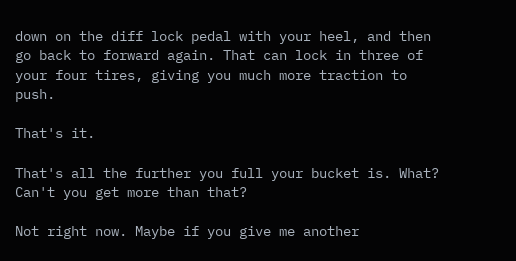down on the diff lock pedal with your heel, and then go back to forward again. That can lock in three of your four tires, giving you much more traction to push.

That's it.

That's all the further you full your bucket is. What? Can't you get more than that?

Not right now. Maybe if you give me another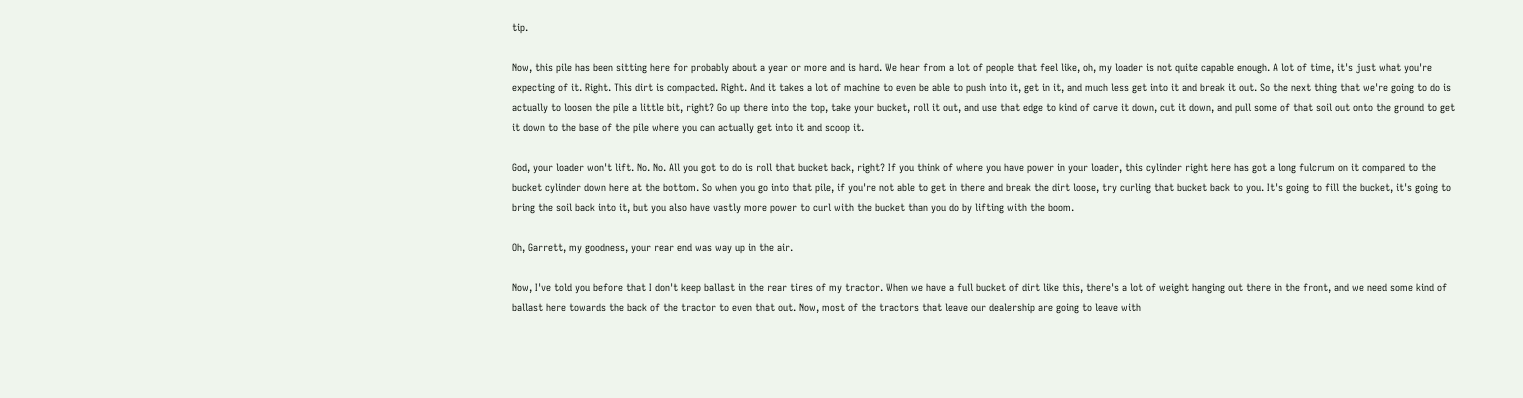tip.

Now, this pile has been sitting here for probably about a year or more and is hard. We hear from a lot of people that feel like, oh, my loader is not quite capable enough. A lot of time, it's just what you're expecting of it. Right. This dirt is compacted. Right. And it takes a lot of machine to even be able to push into it, get in it, and much less get into it and break it out. So the next thing that we're going to do is actually to loosen the pile a little bit, right? Go up there into the top, take your bucket, roll it out, and use that edge to kind of carve it down, cut it down, and pull some of that soil out onto the ground to get it down to the base of the pile where you can actually get into it and scoop it.

God, your loader won't lift. No. No. All you got to do is roll that bucket back, right? If you think of where you have power in your loader, this cylinder right here has got a long fulcrum on it compared to the bucket cylinder down here at the bottom. So when you go into that pile, if you're not able to get in there and break the dirt loose, try curling that bucket back to you. It's going to fill the bucket, it's going to bring the soil back into it, but you also have vastly more power to curl with the bucket than you do by lifting with the boom.

Oh, Garrett, my goodness, your rear end was way up in the air.

Now, I've told you before that I don't keep ballast in the rear tires of my tractor. When we have a full bucket of dirt like this, there's a lot of weight hanging out there in the front, and we need some kind of ballast here towards the back of the tractor to even that out. Now, most of the tractors that leave our dealership are going to leave with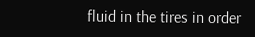fluid in the tires in order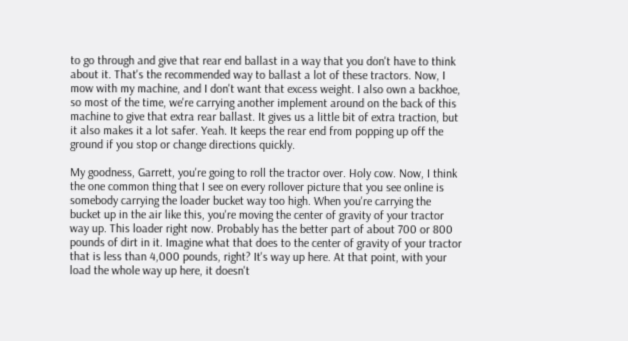to go through and give that rear end ballast in a way that you don't have to think about it. That's the recommended way to ballast a lot of these tractors. Now, I mow with my machine, and I don't want that excess weight. I also own a backhoe, so most of the time, we're carrying another implement around on the back of this machine to give that extra rear ballast. It gives us a little bit of extra traction, but it also makes it a lot safer. Yeah. It keeps the rear end from popping up off the ground if you stop or change directions quickly.

My goodness, Garrett, you're going to roll the tractor over. Holy cow. Now, I think the one common thing that I see on every rollover picture that you see online is somebody carrying the loader bucket way too high. When you're carrying the bucket up in the air like this, you're moving the center of gravity of your tractor way up. This loader right now. Probably has the better part of about 700 or 800 pounds of dirt in it. Imagine what that does to the center of gravity of your tractor that is less than 4,000 pounds, right? It's way up here. At that point, with your load the whole way up here, it doesn't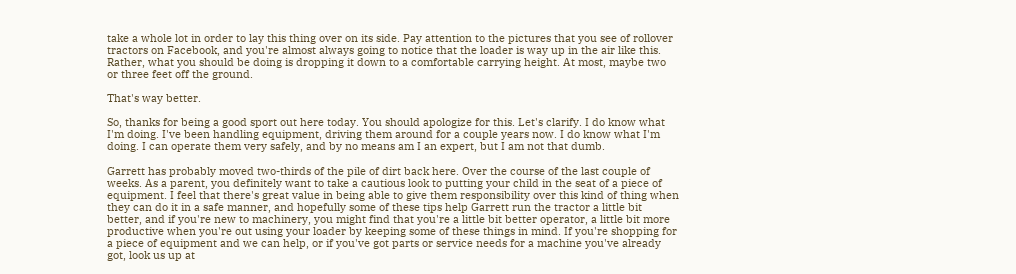take a whole lot in order to lay this thing over on its side. Pay attention to the pictures that you see of rollover tractors on Facebook, and you're almost always going to notice that the loader is way up in the air like this. Rather, what you should be doing is dropping it down to a comfortable carrying height. At most, maybe two or three feet off the ground.

That's way better.

So, thanks for being a good sport out here today. You should apologize for this. Let's clarify. I do know what I'm doing. I've been handling equipment, driving them around for a couple years now. I do know what I'm doing. I can operate them very safely, and by no means am I an expert, but I am not that dumb.

Garrett has probably moved two-thirds of the pile of dirt back here. Over the course of the last couple of weeks. As a parent, you definitely want to take a cautious look to putting your child in the seat of a piece of equipment. I feel that there's great value in being able to give them responsibility over this kind of thing when they can do it in a safe manner, and hopefully some of these tips help Garrett run the tractor a little bit better, and if you're new to machinery, you might find that you're a little bit better operator, a little bit more productive when you're out using your loader by keeping some of these things in mind. If you're shopping for a piece of equipment and we can help, or if you've got parts or service needs for a machine you've already got, look us up at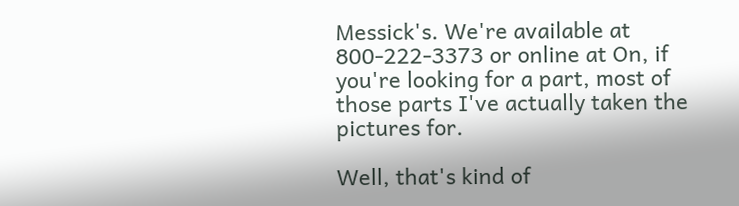Messick's. We're available at 800-222-3373 or online at On, if you're looking for a part, most of those parts I've actually taken the pictures for.

Well, that's kind of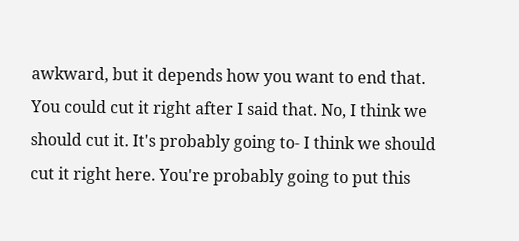awkward, but it depends how you want to end that. You could cut it right after I said that. No, I think we should cut it. It's probably going to- I think we should cut it right here. You're probably going to put this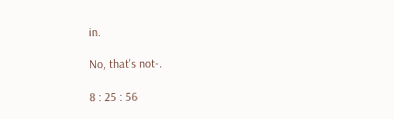in.

No, that's not-.

8 : 25 : 56